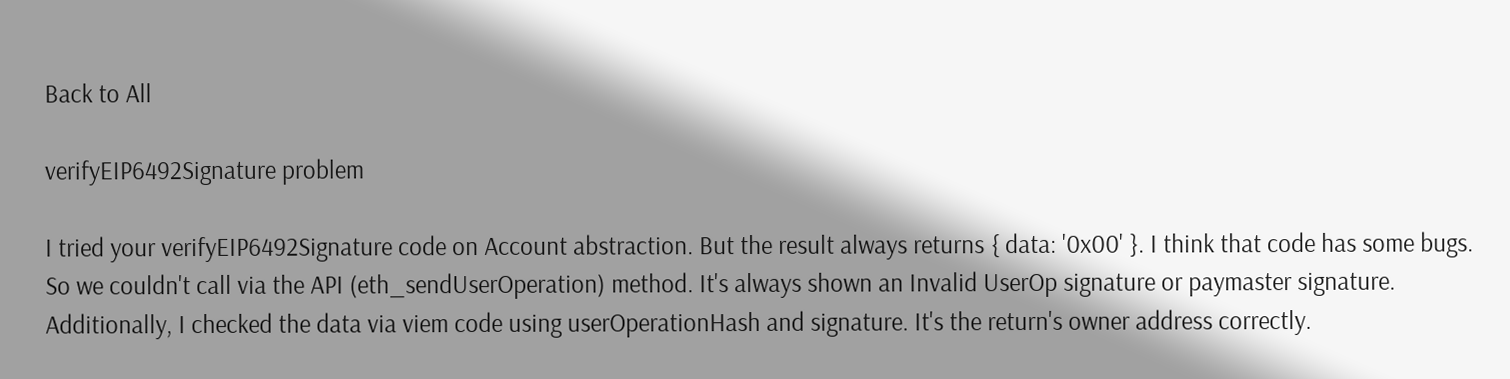Back to All

verifyEIP6492Signature problem

I tried your verifyEIP6492Signature code on Account abstraction. But the result always returns { data: '0x00' }. I think that code has some bugs. So we couldn't call via the API (eth_sendUserOperation) method. It's always shown an Invalid UserOp signature or paymaster signature. Additionally, I checked the data via viem code using userOperationHash and signature. It's the return's owner address correctly.